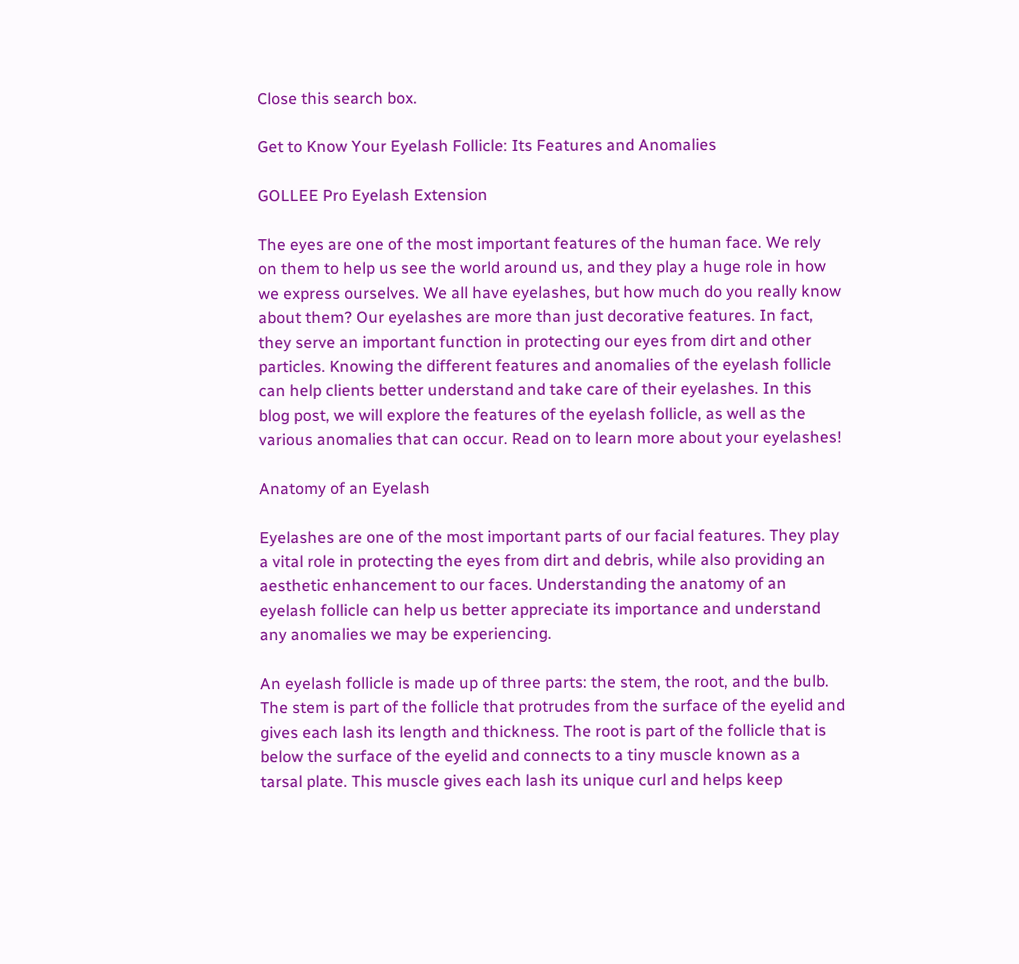Close this search box.

Get to Know Your Eyelash Follicle: Its Features and Anomalies

GOLLEE Pro Eyelash Extension

The eyes are one of the most important features of the human face. We rely on them to help us see the world around us, and they play a huge role in how we express ourselves. We all have eyelashes, but how much do you really know about them? Our eyelashes are more than just decorative features. In fact, they serve an important function in protecting our eyes from dirt and other particles. Knowing the different features and anomalies of the eyelash follicle can help clients better understand and take care of their eyelashes. In this blog post, we will explore the features of the eyelash follicle, as well as the various anomalies that can occur. Read on to learn more about your eyelashes!

Anatomy of an Eyelash

Eyelashes are one of the most important parts of our facial features. They play a vital role in protecting the eyes from dirt and debris, while also providing an aesthetic enhancement to our faces. Understanding the anatomy of an eyelash follicle can help us better appreciate its importance and understand any anomalies we may be experiencing.

An eyelash follicle is made up of three parts: the stem, the root, and the bulb. The stem is part of the follicle that protrudes from the surface of the eyelid and gives each lash its length and thickness. The root is part of the follicle that is below the surface of the eyelid and connects to a tiny muscle known as a tarsal plate. This muscle gives each lash its unique curl and helps keep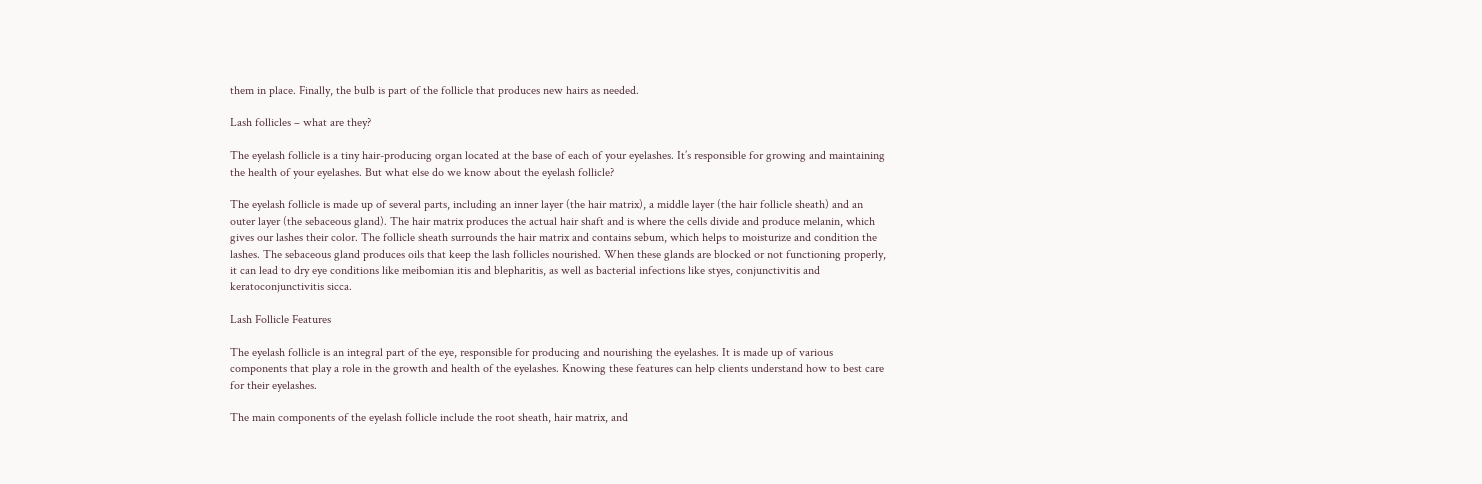them in place. Finally, the bulb is part of the follicle that produces new hairs as needed.

Lash follicles – what are they?

The eyelash follicle is a tiny hair-producing organ located at the base of each of your eyelashes. It’s responsible for growing and maintaining the health of your eyelashes. But what else do we know about the eyelash follicle?

The eyelash follicle is made up of several parts, including an inner layer (the hair matrix), a middle layer (the hair follicle sheath) and an outer layer (the sebaceous gland). The hair matrix produces the actual hair shaft and is where the cells divide and produce melanin, which gives our lashes their color. The follicle sheath surrounds the hair matrix and contains sebum, which helps to moisturize and condition the lashes. The sebaceous gland produces oils that keep the lash follicles nourished. When these glands are blocked or not functioning properly, it can lead to dry eye conditions like meibomian itis and blepharitis, as well as bacterial infections like styes, conjunctivitis and keratoconjunctivitis sicca.

Lash Follicle Features

The eyelash follicle is an integral part of the eye, responsible for producing and nourishing the eyelashes. It is made up of various components that play a role in the growth and health of the eyelashes. Knowing these features can help clients understand how to best care for their eyelashes.

The main components of the eyelash follicle include the root sheath, hair matrix, and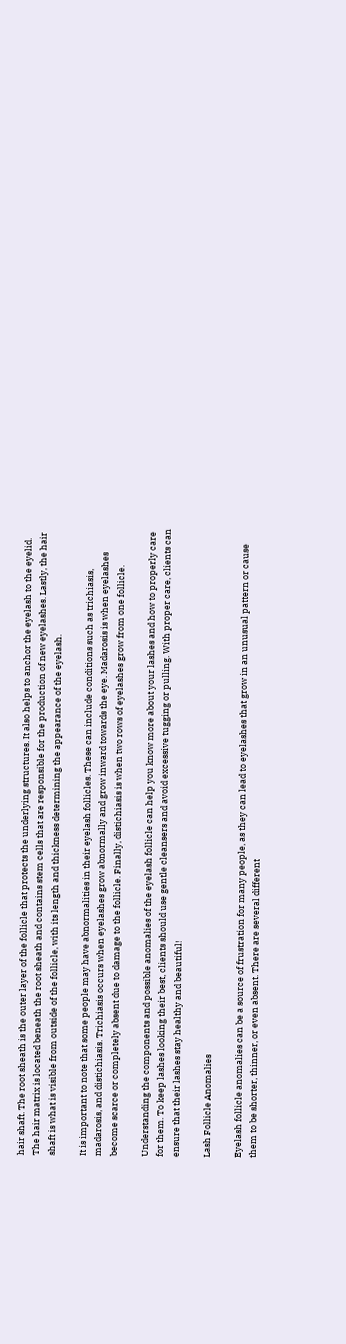hair shaft. The root sheath is the outer layer of the follicle that protects the underlying structures. It also helps to anchor the eyelash to the eyelid. The hair matrix is located beneath the root sheath and contains stem cells that are responsible for the production of new eyelashes. Lastly, the hair shaft is what is visible from outside of the follicle, with its length and thickness determining the appearance of the eyelash.

It is important to note that some people may have abnormalities in their eyelash follicles. These can include conditions such as trichiasis, madarosis, and distichiasis. Trichiasis occurs when eyelashes grow abnormally and grow inward towards the eye. Madarosis is when eyelashes become scarce or completely absent due to damage to the follicle. Finally, distichiasis is when two rows of eyelashes grow from one follicle.

Understanding the components and possible anomalies of the eyelash follicle can help you know more about your lashes and how to properly care for them. To keep lashes looking their best, clients should use gentle cleansers and avoid excessive tugging or pulling. With proper care, clients can ensure that their lashes stay healthy and beautiful!

Lash Follicle Anomalies

Eyelash follicle anomalies can be a source of frustration for many people, as they can lead to eyelashes that grow in an unusual pattern or cause them to be shorter, thinner, or even absent. There are several different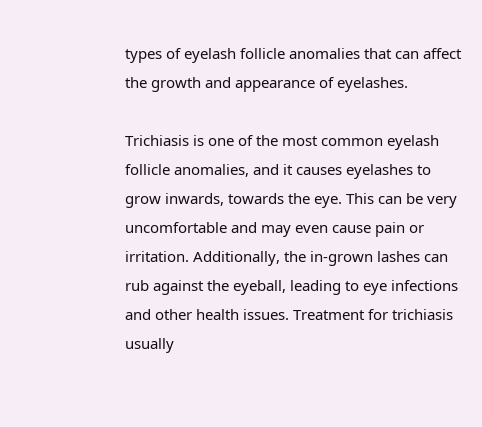types of eyelash follicle anomalies that can affect the growth and appearance of eyelashes.

Trichiasis is one of the most common eyelash follicle anomalies, and it causes eyelashes to grow inwards, towards the eye. This can be very uncomfortable and may even cause pain or irritation. Additionally, the in-grown lashes can rub against the eyeball, leading to eye infections and other health issues. Treatment for trichiasis usually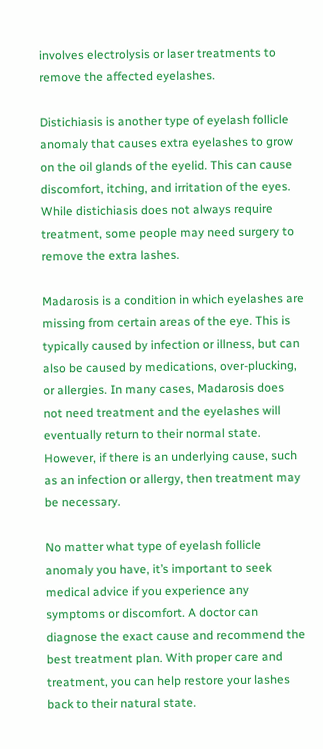involves electrolysis or laser treatments to remove the affected eyelashes.

Distichiasis is another type of eyelash follicle anomaly that causes extra eyelashes to grow on the oil glands of the eyelid. This can cause discomfort, itching, and irritation of the eyes. While distichiasis does not always require treatment, some people may need surgery to remove the extra lashes.

Madarosis is a condition in which eyelashes are missing from certain areas of the eye. This is typically caused by infection or illness, but can also be caused by medications, over-plucking, or allergies. In many cases, Madarosis does not need treatment and the eyelashes will eventually return to their normal state. However, if there is an underlying cause, such as an infection or allergy, then treatment may be necessary.

No matter what type of eyelash follicle anomaly you have, it’s important to seek medical advice if you experience any symptoms or discomfort. A doctor can diagnose the exact cause and recommend the best treatment plan. With proper care and treatment, you can help restore your lashes back to their natural state.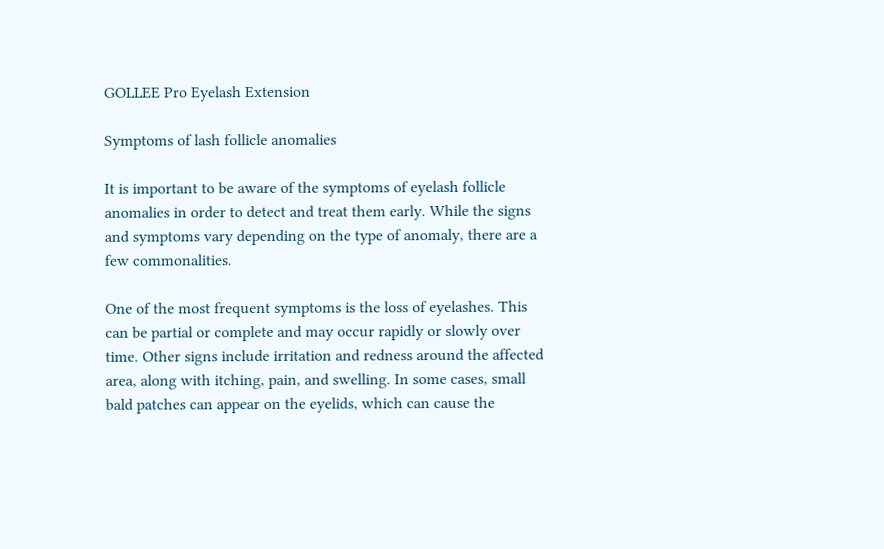GOLLEE Pro Eyelash Extension

Symptoms of lash follicle anomalies

It is important to be aware of the symptoms of eyelash follicle anomalies in order to detect and treat them early. While the signs and symptoms vary depending on the type of anomaly, there are a few commonalities.

One of the most frequent symptoms is the loss of eyelashes. This can be partial or complete and may occur rapidly or slowly over time. Other signs include irritation and redness around the affected area, along with itching, pain, and swelling. In some cases, small bald patches can appear on the eyelids, which can cause the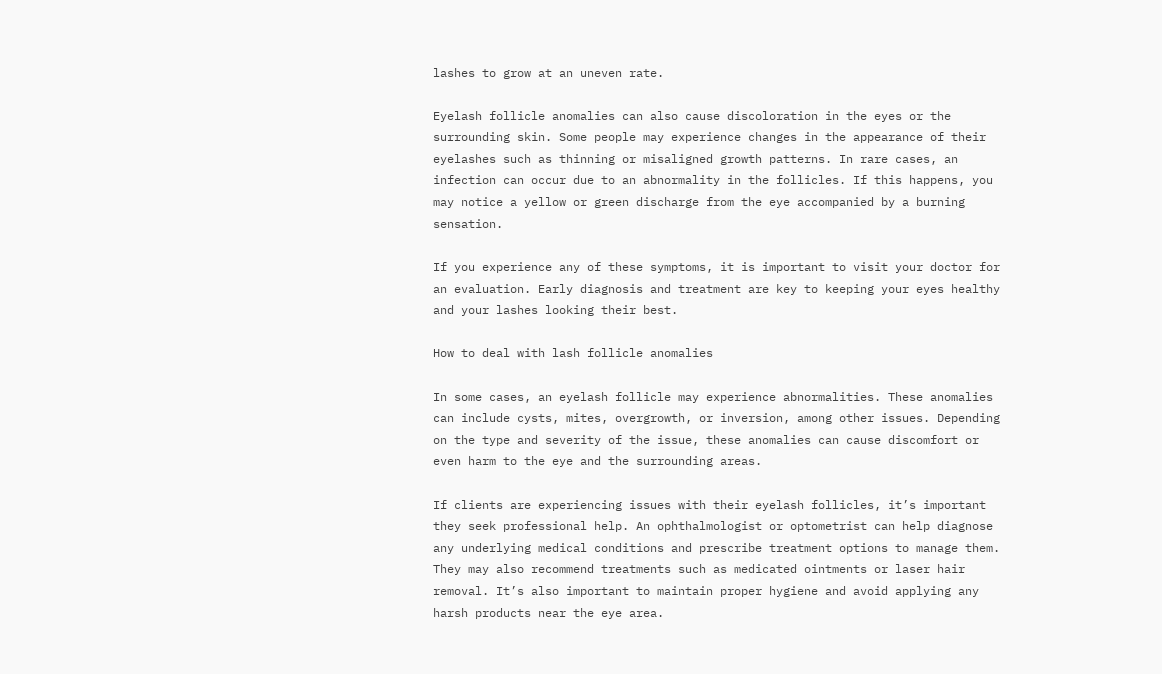lashes to grow at an uneven rate.

Eyelash follicle anomalies can also cause discoloration in the eyes or the surrounding skin. Some people may experience changes in the appearance of their eyelashes such as thinning or misaligned growth patterns. In rare cases, an infection can occur due to an abnormality in the follicles. If this happens, you may notice a yellow or green discharge from the eye accompanied by a burning sensation.

If you experience any of these symptoms, it is important to visit your doctor for an evaluation. Early diagnosis and treatment are key to keeping your eyes healthy and your lashes looking their best.

How to deal with lash follicle anomalies

In some cases, an eyelash follicle may experience abnormalities. These anomalies can include cysts, mites, overgrowth, or inversion, among other issues. Depending on the type and severity of the issue, these anomalies can cause discomfort or even harm to the eye and the surrounding areas.

If clients are experiencing issues with their eyelash follicles, it’s important they seek professional help. An ophthalmologist or optometrist can help diagnose any underlying medical conditions and prescribe treatment options to manage them. They may also recommend treatments such as medicated ointments or laser hair removal. It’s also important to maintain proper hygiene and avoid applying any harsh products near the eye area.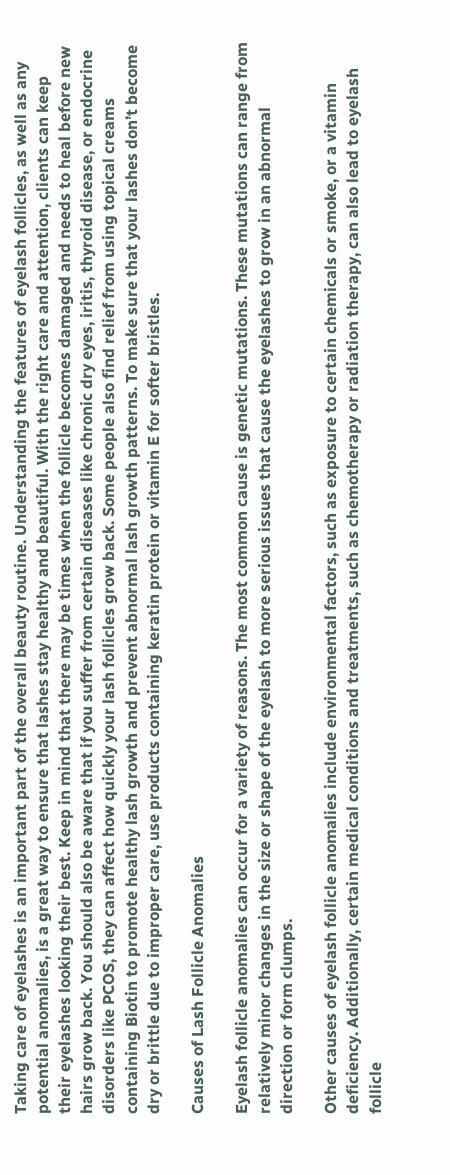Taking care of eyelashes is an important part of the overall beauty routine. Understanding the features of eyelash follicles, as well as any potential anomalies, is a great way to ensure that lashes stay healthy and beautiful. With the right care and attention, clients can keep their eyelashes looking their best. Keep in mind that there may be times when the follicle becomes damaged and needs to heal before new hairs grow back. You should also be aware that if you suffer from certain diseases like chronic dry eyes, iritis, thyroid disease, or endocrine disorders like PCOS, they can affect how quickly your lash follicles grow back. Some people also find relief from using topical creams containing Biotin to promote healthy lash growth and prevent abnormal lash growth patterns. To make sure that your lashes don’t become dry or brittle due to improper care, use products containing keratin protein or vitamin E for softer bristles.

Causes of Lash Follicle Anomalies

Eyelash follicle anomalies can occur for a variety of reasons. The most common cause is genetic mutations. These mutations can range from relatively minor changes in the size or shape of the eyelash to more serious issues that cause the eyelashes to grow in an abnormal direction or form clumps.

Other causes of eyelash follicle anomalies include environmental factors, such as exposure to certain chemicals or smoke, or a vitamin deficiency. Additionally, certain medical conditions and treatments, such as chemotherapy or radiation therapy, can also lead to eyelash follicle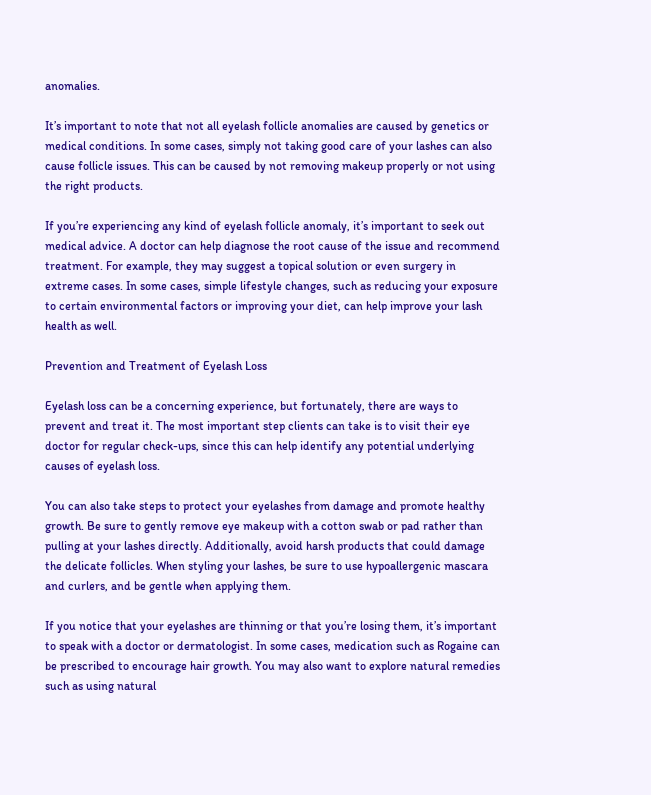anomalies.

It’s important to note that not all eyelash follicle anomalies are caused by genetics or medical conditions. In some cases, simply not taking good care of your lashes can also cause follicle issues. This can be caused by not removing makeup properly or not using the right products.

If you’re experiencing any kind of eyelash follicle anomaly, it’s important to seek out medical advice. A doctor can help diagnose the root cause of the issue and recommend treatment. For example, they may suggest a topical solution or even surgery in extreme cases. In some cases, simple lifestyle changes, such as reducing your exposure to certain environmental factors or improving your diet, can help improve your lash health as well.

Prevention and Treatment of Eyelash Loss

Eyelash loss can be a concerning experience, but fortunately, there are ways to prevent and treat it. The most important step clients can take is to visit their eye doctor for regular check-ups, since this can help identify any potential underlying causes of eyelash loss.

You can also take steps to protect your eyelashes from damage and promote healthy growth. Be sure to gently remove eye makeup with a cotton swab or pad rather than pulling at your lashes directly. Additionally, avoid harsh products that could damage the delicate follicles. When styling your lashes, be sure to use hypoallergenic mascara and curlers, and be gentle when applying them.

If you notice that your eyelashes are thinning or that you’re losing them, it’s important to speak with a doctor or dermatologist. In some cases, medication such as Rogaine can be prescribed to encourage hair growth. You may also want to explore natural remedies such as using natural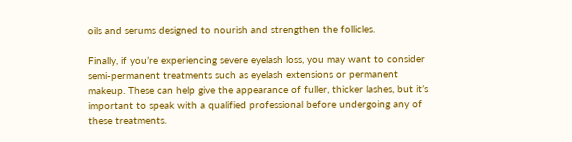oils and serums designed to nourish and strengthen the follicles.

Finally, if you’re experiencing severe eyelash loss, you may want to consider semi-permanent treatments such as eyelash extensions or permanent makeup. These can help give the appearance of fuller, thicker lashes, but it’s important to speak with a qualified professional before undergoing any of these treatments.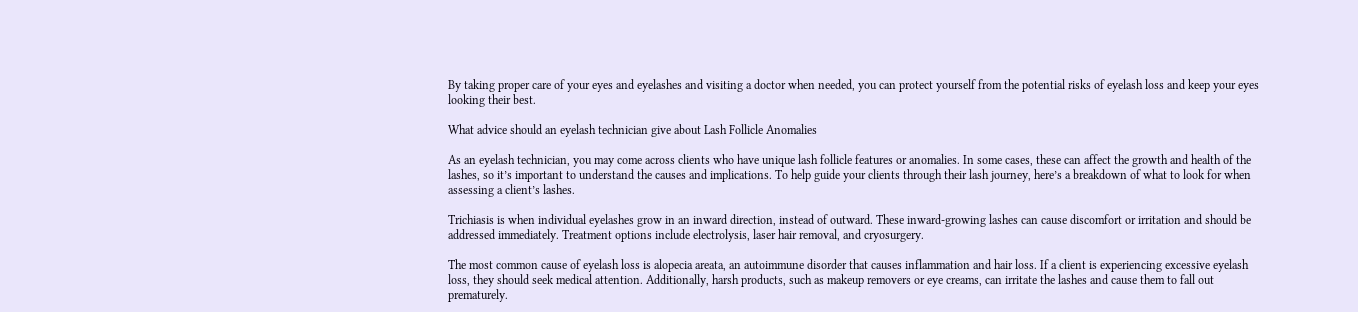By taking proper care of your eyes and eyelashes and visiting a doctor when needed, you can protect yourself from the potential risks of eyelash loss and keep your eyes looking their best.

What advice should an eyelash technician give about Lash Follicle Anomalies

As an eyelash technician, you may come across clients who have unique lash follicle features or anomalies. In some cases, these can affect the growth and health of the lashes, so it’s important to understand the causes and implications. To help guide your clients through their lash journey, here’s a breakdown of what to look for when assessing a client’s lashes.

Trichiasis is when individual eyelashes grow in an inward direction, instead of outward. These inward-growing lashes can cause discomfort or irritation and should be addressed immediately. Treatment options include electrolysis, laser hair removal, and cryosurgery.

The most common cause of eyelash loss is alopecia areata, an autoimmune disorder that causes inflammation and hair loss. If a client is experiencing excessive eyelash loss, they should seek medical attention. Additionally, harsh products, such as makeup removers or eye creams, can irritate the lashes and cause them to fall out prematurely.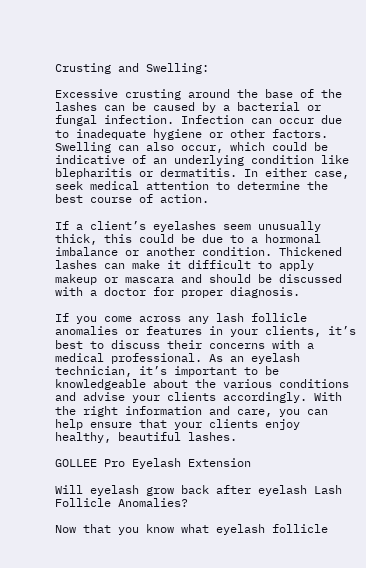Crusting and Swelling:

Excessive crusting around the base of the lashes can be caused by a bacterial or fungal infection. Infection can occur due to inadequate hygiene or other factors. Swelling can also occur, which could be indicative of an underlying condition like blepharitis or dermatitis. In either case, seek medical attention to determine the best course of action.

If a client’s eyelashes seem unusually thick, this could be due to a hormonal imbalance or another condition. Thickened lashes can make it difficult to apply makeup or mascara and should be discussed with a doctor for proper diagnosis.

If you come across any lash follicle anomalies or features in your clients, it’s best to discuss their concerns with a medical professional. As an eyelash technician, it’s important to be knowledgeable about the various conditions and advise your clients accordingly. With the right information and care, you can help ensure that your clients enjoy healthy, beautiful lashes.

GOLLEE Pro Eyelash Extension

Will eyelash grow back after eyelash Lash Follicle Anomalies?

Now that you know what eyelash follicle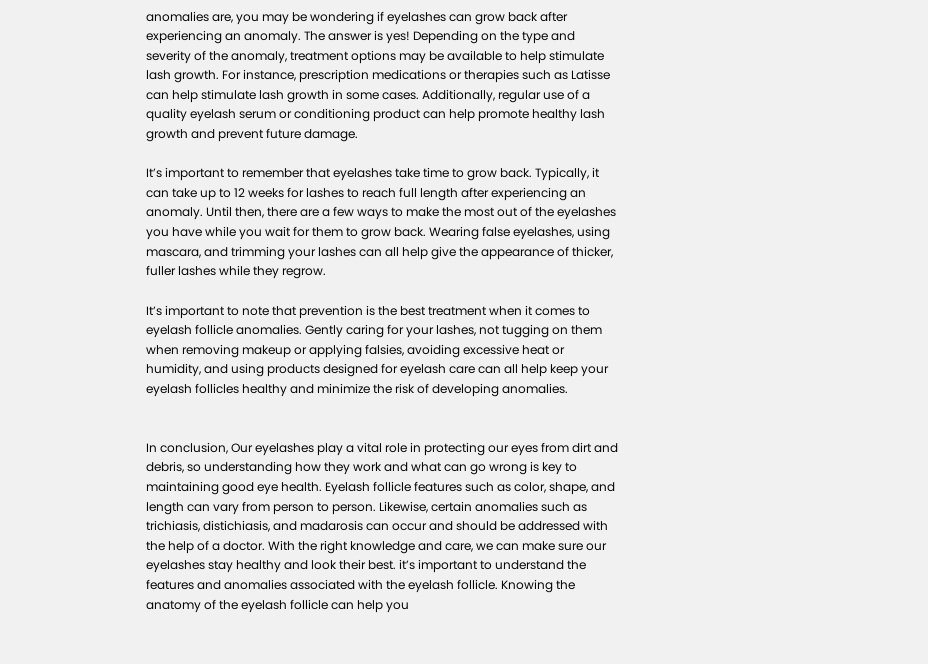anomalies are, you may be wondering if eyelashes can grow back after experiencing an anomaly. The answer is yes! Depending on the type and severity of the anomaly, treatment options may be available to help stimulate lash growth. For instance, prescription medications or therapies such as Latisse can help stimulate lash growth in some cases. Additionally, regular use of a quality eyelash serum or conditioning product can help promote healthy lash growth and prevent future damage.

It’s important to remember that eyelashes take time to grow back. Typically, it can take up to 12 weeks for lashes to reach full length after experiencing an anomaly. Until then, there are a few ways to make the most out of the eyelashes you have while you wait for them to grow back. Wearing false eyelashes, using mascara, and trimming your lashes can all help give the appearance of thicker, fuller lashes while they regrow.

It’s important to note that prevention is the best treatment when it comes to eyelash follicle anomalies. Gently caring for your lashes, not tugging on them when removing makeup or applying falsies, avoiding excessive heat or humidity, and using products designed for eyelash care can all help keep your eyelash follicles healthy and minimize the risk of developing anomalies.


In conclusion, Our eyelashes play a vital role in protecting our eyes from dirt and debris, so understanding how they work and what can go wrong is key to maintaining good eye health. Eyelash follicle features such as color, shape, and length can vary from person to person. Likewise, certain anomalies such as trichiasis, distichiasis, and madarosis can occur and should be addressed with the help of a doctor. With the right knowledge and care, we can make sure our eyelashes stay healthy and look their best. it’s important to understand the features and anomalies associated with the eyelash follicle. Knowing the anatomy of the eyelash follicle can help you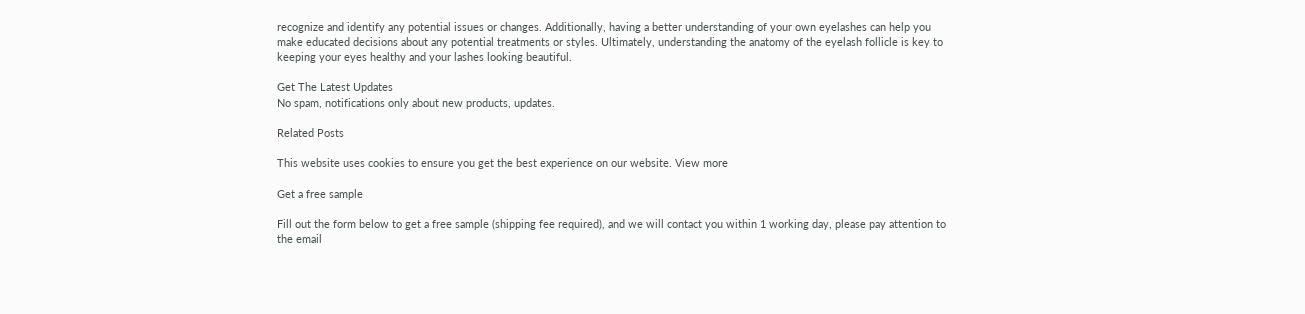recognize and identify any potential issues or changes. Additionally, having a better understanding of your own eyelashes can help you make educated decisions about any potential treatments or styles. Ultimately, understanding the anatomy of the eyelash follicle is key to keeping your eyes healthy and your lashes looking beautiful.

Get The Latest Updates
No spam, notifications only about new products, updates.

Related Posts

This website uses cookies to ensure you get the best experience on our website. View more

Get a free sample

Fill out the form below to get a free sample (shipping fee required), and we will contact you within 1 working day, please pay attention to the email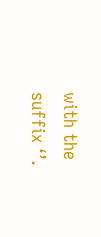with the suffix ‘’.